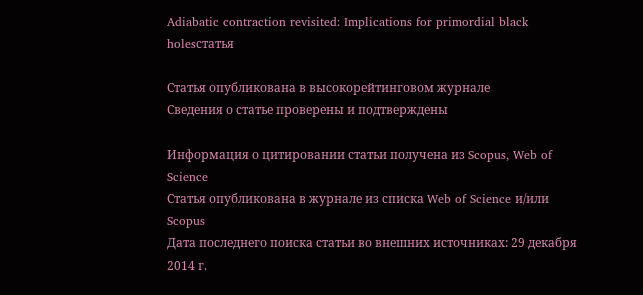Adiabatic contraction revisited: Implications for primordial black holesстатья

Статья опубликована в высокорейтинговом журнале
Сведения о статье проверены и подтверждены

Информация о цитировании статьи получена из Scopus, Web of Science
Статья опубликована в журнале из списка Web of Science и/или Scopus
Дата последнего поиска статьи во внешних источниках: 29 декабря 2014 г.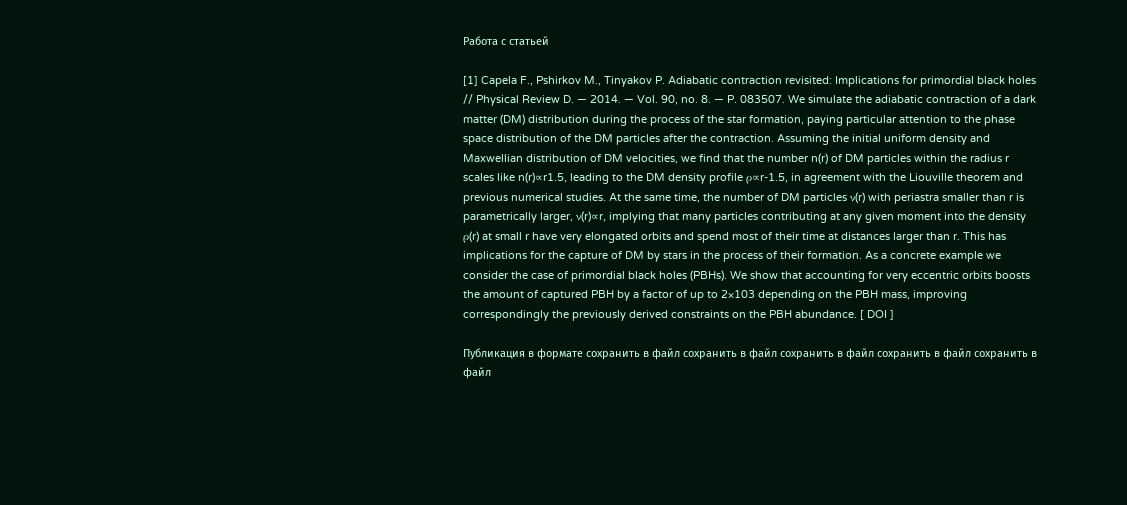Работа с статьей

[1] Capela F., Pshirkov M., Tinyakov P. Adiabatic contraction revisited: Implications for primordial black holes // Physical Review D. — 2014. — Vol. 90, no. 8. — P. 083507. We simulate the adiabatic contraction of a dark matter (DM) distribution during the process of the star formation, paying particular attention to the phase space distribution of the DM particles after the contraction. Assuming the initial uniform density and Maxwellian distribution of DM velocities, we find that the number n(r) of DM particles within the radius r scales like n(r)∝r1.5, leading to the DM density profile ρ∝r-1.5, in agreement with the Liouville theorem and previous numerical studies. At the same time, the number of DM particles ν(r) with periastra smaller than r is parametrically larger, ν(r)∝r, implying that many particles contributing at any given moment into the density ρ(r) at small r have very elongated orbits and spend most of their time at distances larger than r. This has implications for the capture of DM by stars in the process of their formation. As a concrete example we consider the case of primordial black holes (PBHs). We show that accounting for very eccentric orbits boosts the amount of captured PBH by a factor of up to 2×103 depending on the PBH mass, improving correspondingly the previously derived constraints on the PBH abundance. [ DOI ]

Публикация в формате сохранить в файл сохранить в файл сохранить в файл сохранить в файл сохранить в файл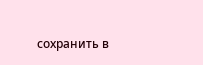сохранить в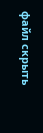файл скрыть